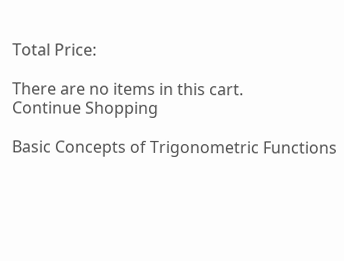Total Price:

There are no items in this cart.
Continue Shopping

Basic Concepts of Trigonometric Functions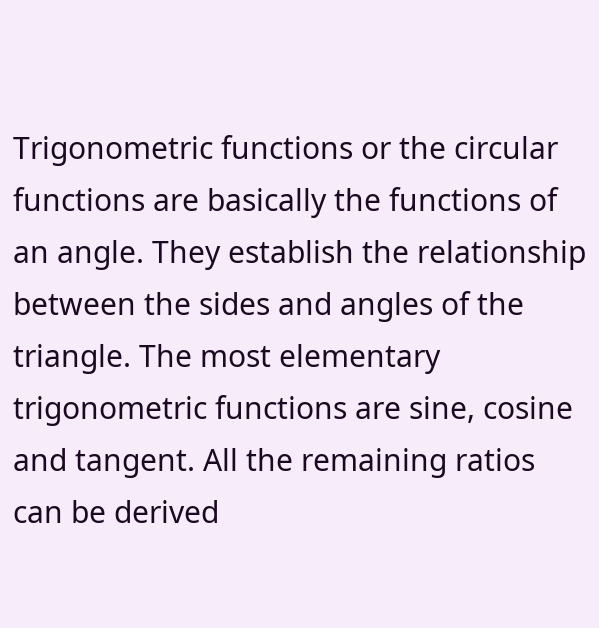Trigonometric functions or the circular functions are basically the functions of an angle. They establish the relationship between the sides and angles of the triangle. The most elementary trigonometric functions are sine, cosine and tangent. All the remaining ratios can be derived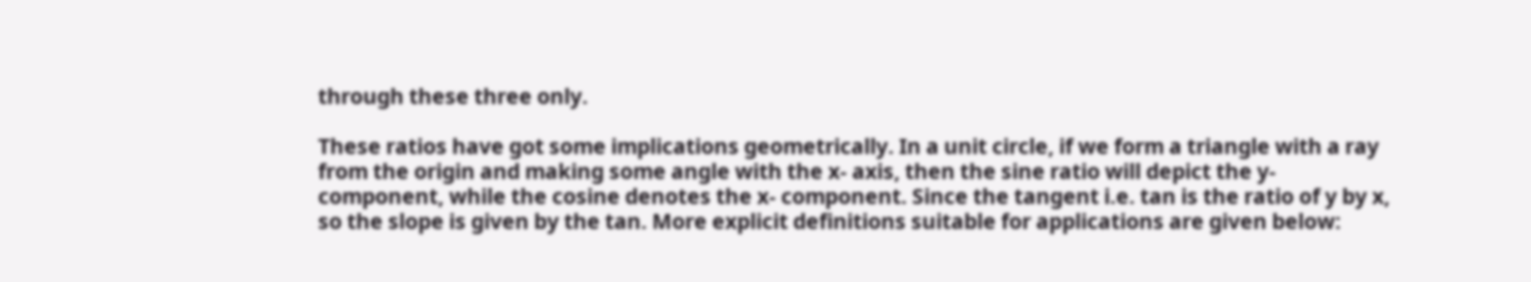through these three only.

These ratios have got some implications geometrically. In a unit circle, if we form a triangle with a ray from the origin and making some angle with the x- axis, then the sine ratio will depict the y- component, while the cosine denotes the x- component. Since the tangent i.e. tan is the ratio of y by x, so the slope is given by the tan. More explicit definitions suitable for applications are given below: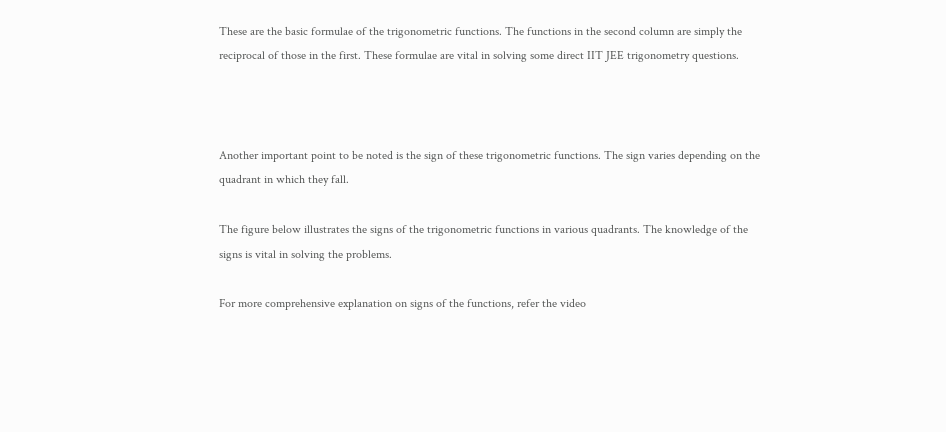These are the basic formulae of the trigonometric functions. The functions in the second column are simply the reciprocal of those in the first. These formulae are vital in solving some direct IIT JEE trigonometry questions.



Another important point to be noted is the sign of these trigonometric functions. The sign varies depending on the quadrant in which they fall.

The figure below illustrates the signs of the trigonometric functions in various quadrants. The knowledge of the signs is vital in solving the problems.

For more comprehensive explanation on signs of the functions, refer the video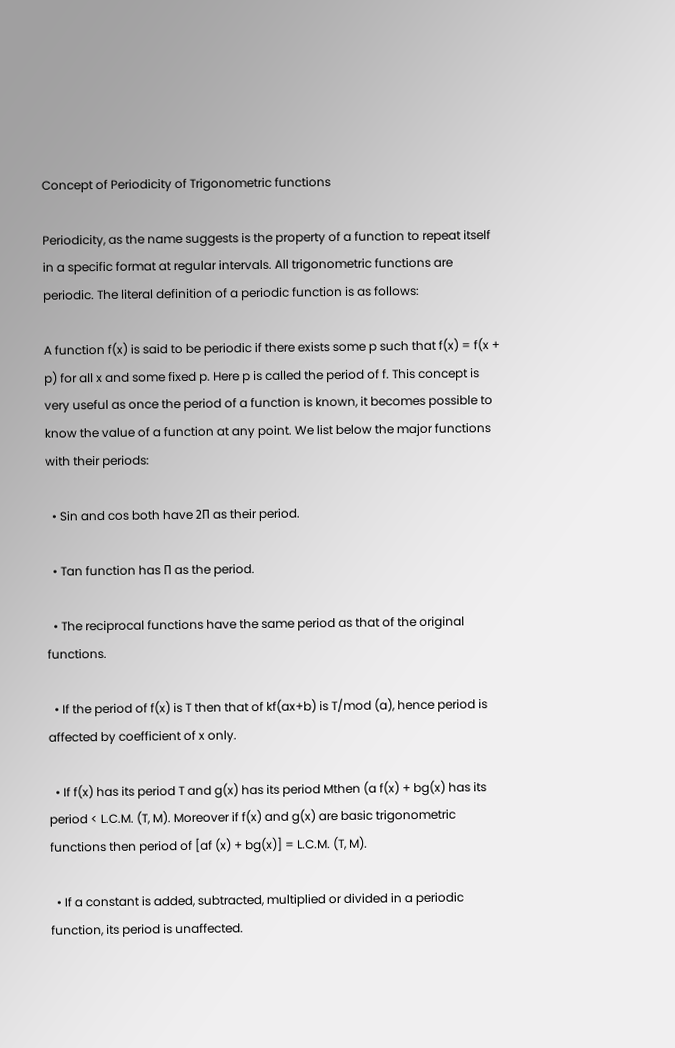Concept of Periodicity of Trigonometric functions

Periodicity, as the name suggests is the property of a function to repeat itself in a specific format at regular intervals. All trigonometric functions are periodic. The literal definition of a periodic function is as follows:

A function f(x) is said to be periodic if there exists some p such that f(x) = f(x + p) for all x and some fixed p. Here p is called the period of f. This concept is very useful as once the period of a function is known, it becomes possible to know the value of a function at any point. We list below the major functions with their periods:

  • Sin and cos both have 2Π as their period.

  • Tan function has Π as the period.

  • The reciprocal functions have the same period as that of the original functions.

  • If the period of f(x) is T then that of kf(ax+b) is T/mod (a), hence period is affected by coefficient of x only.

  • If f(x) has its period T and g(x) has its period Mthen (a f(x) + bg(x) has its period < L.C.M. (T, M). Moreover if f(x) and g(x) are basic trigonometric functions then period of [af (x) + bg(x)] = L.C.M. (T, M).

  • If a constant is added, subtracted, multiplied or divided in a periodic function, its period is unaffected.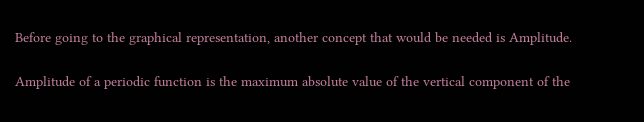Before going to the graphical representation, another concept that would be needed is Amplitude.

Amplitude of a periodic function is the maximum absolute value of the vertical component of the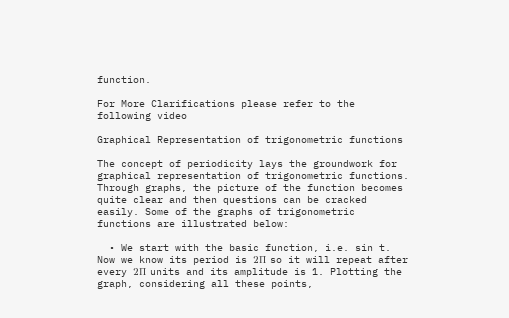function.

For More Clarifications please refer to the following video

Graphical Representation of trigonometric functions

The concept of periodicity lays the groundwork for graphical representation of trigonometric functions. Through graphs, the picture of the function becomes quite clear and then questions can be cracked easily. Some of the graphs of trigonometric functions are illustrated below:

  • We start with the basic function, i.e. sin t. Now we know its period is 2Π so it will repeat after every 2Π units and its amplitude is 1. Plotting the graph, considering all these points,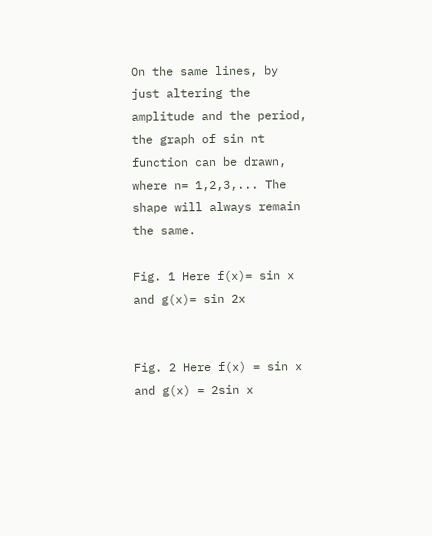On the same lines, by just altering the amplitude and the period, the graph of sin nt function can be drawn, where n= 1,2,3,... The shape will always remain the same.

Fig. 1 Here f(x)= sin x and g(x)= sin 2x


Fig. 2 Here f(x) = sin x and g(x) = 2sin x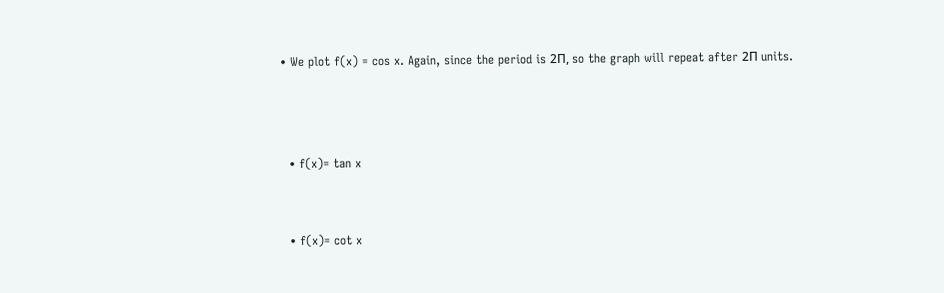• We plot f(x) = cos x. Again, since the period is 2Π, so the graph will repeat after 2Π units.



  • f(x)= tan x


  • f(x)= cot x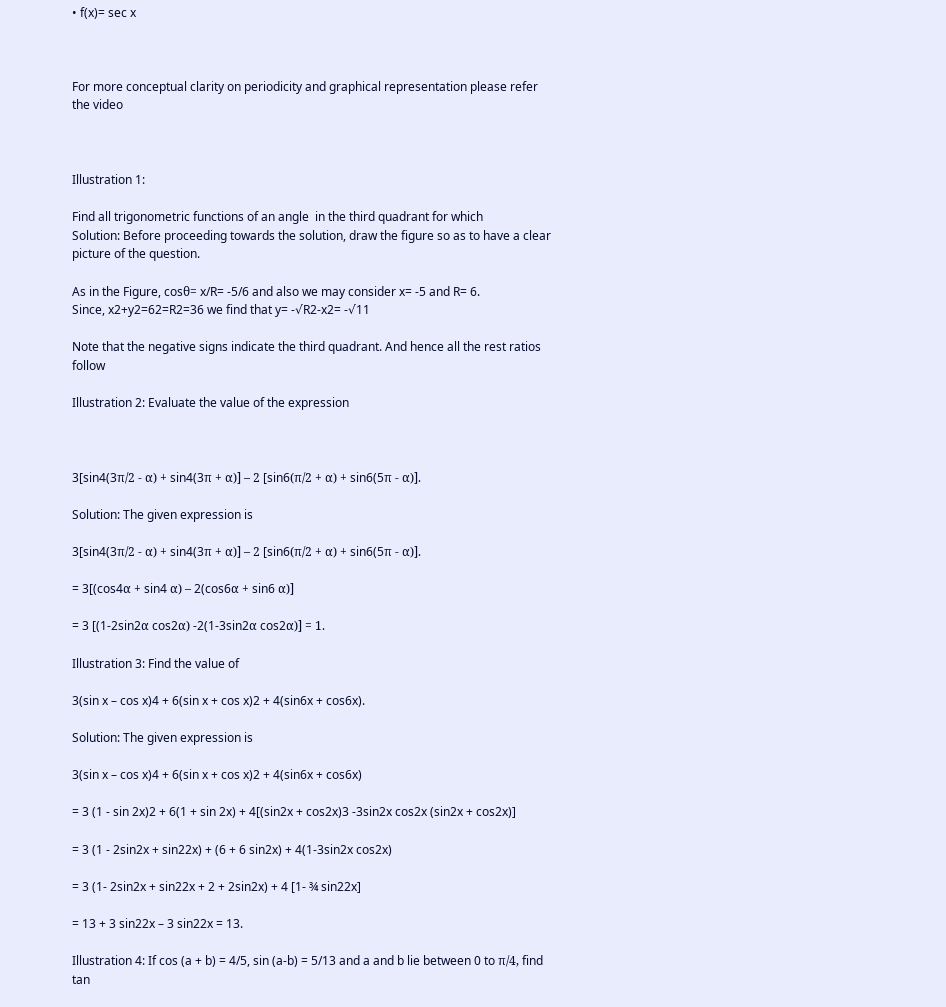• f(x)= sec x



For more conceptual clarity on periodicity and graphical representation please refer the video



Illustration 1:

Find all trigonometric functions of an angle  in the third quadrant for which
Solution: Before proceeding towards the solution, draw the figure so as to have a clear picture of the question.

As in the Figure, cosθ= x/R= -5/6 and also we may consider x= -5 and R= 6.
Since, x2+y2=62=R2=36 we find that y= -√R2-x2= -√11

Note that the negative signs indicate the third quadrant. And hence all the rest ratios follow

Illustration 2: Evaluate the value of the expression



3[sin4(3π/2 - α) + sin4(3π + α)] – 2 [sin6(π/2 + α) + sin6(5π - α)].

Solution: The given expression is

3[sin4(3π/2 - α) + sin4(3π + α)] – 2 [sin6(π/2 + α) + sin6(5π - α)].

= 3[(cos4α + sin4 α) – 2(cos6α + sin6 α)]

= 3 [(1-2sin2α cos2α) -2(1-3sin2α cos2α)] = 1.

Illustration 3: Find the value of

3(sin x – cos x)4 + 6(sin x + cos x)2 + 4(sin6x + cos6x).

Solution: The given expression is

3(sin x – cos x)4 + 6(sin x + cos x)2 + 4(sin6x + cos6x)

= 3 (1 - sin 2x)2 + 6(1 + sin 2x) + 4[(sin2x + cos2x)3 -3sin2x cos2x (sin2x + cos2x)]

= 3 (1 - 2sin2x + sin22x) + (6 + 6 sin2x) + 4(1-3sin2x cos2x)

= 3 (1- 2sin2x + sin22x + 2 + 2sin2x) + 4 [1- ¾ sin22x]

= 13 + 3 sin22x – 3 sin22x = 13.

Illustration 4: If cos (a + b) = 4/5, sin (a-b) = 5/13 and a and b lie between 0 to π/4, find tan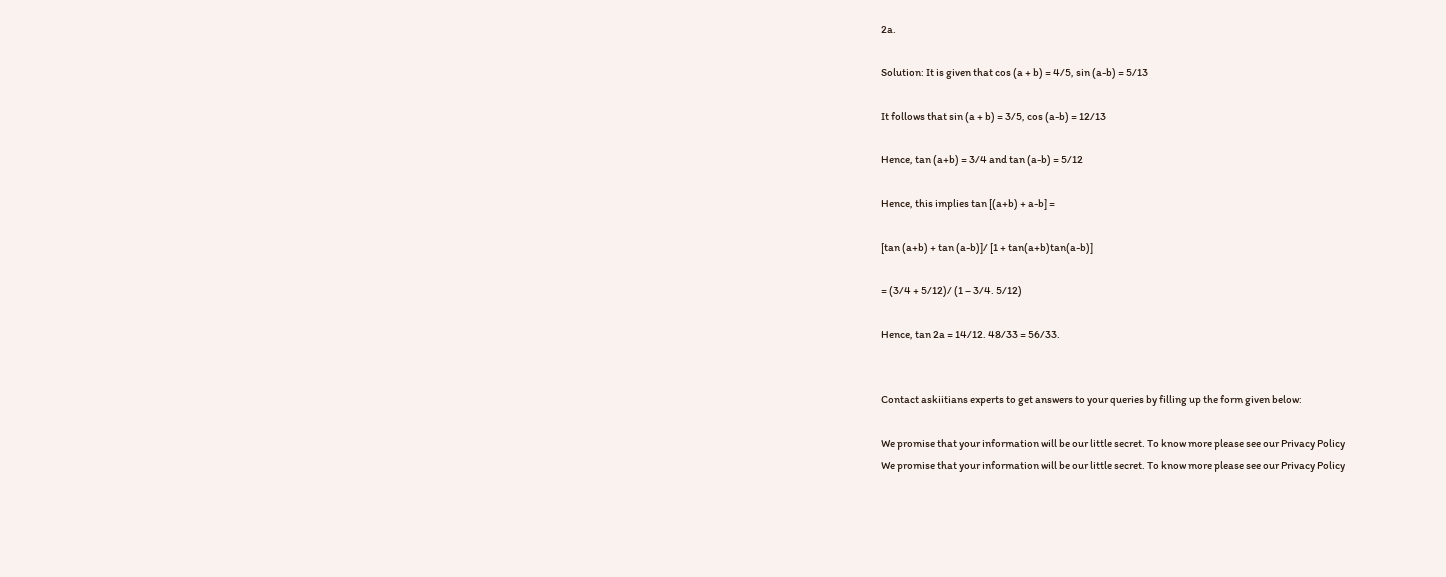2a.

Solution: It is given that cos (a + b) = 4/5, sin (a-b) = 5/13

It follows that sin (a + b) = 3/5, cos (a-b) = 12/13

Hence, tan (a+b) = 3/4 and tan (a-b) = 5/12

Hence, this implies tan [(a+b) + a-b] =

[tan (a+b) + tan (a-b)]/ [1 + tan(a+b)tan(a-b)]

= (3/4 + 5/12)/ (1 – 3/4. 5/12)

Hence, tan 2a = 14/12. 48/33 = 56/33.


Contact askiitians experts to get answers to your queries by filling up the form given below:

We promise that your information will be our little secret. To know more please see our Privacy Policy
We promise that your information will be our little secret. To know more please see our Privacy Policy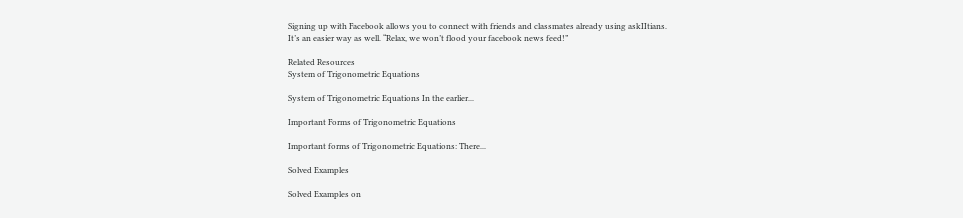Signing up with Facebook allows you to connect with friends and classmates already using askIItians. It’s an easier way as well. “Relax, we won’t flood your facebook news feed!”

Related Resources
System of Trigonometric Equations

System of Trigonometric Equations In the earlier...

Important Forms of Trigonometric Equations

Important forms of Trigonometric Equations: There...

Solved Examples

Solved Examples on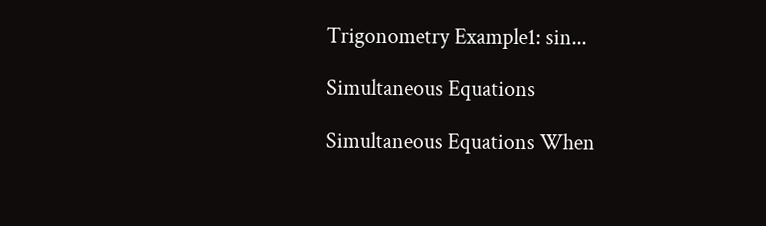Trigonometry Example1: sin...

Simultaneous Equations

Simultaneous Equations When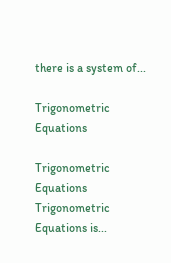there is a system of...

Trigonometric Equations

Trigonometric Equations Trigonometric Equations is...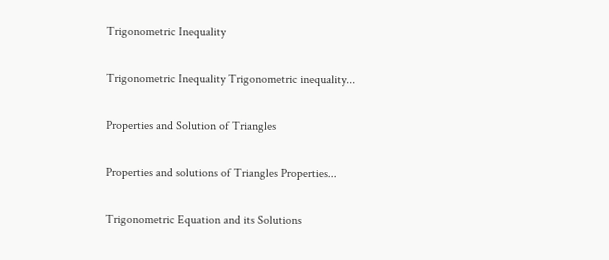Trigonometric Inequality

Trigonometric Inequality Trigonometric inequality...

Properties and Solution of Triangles

Properties and solutions of Triangles Properties...

Trigonometric Equation and its Solutions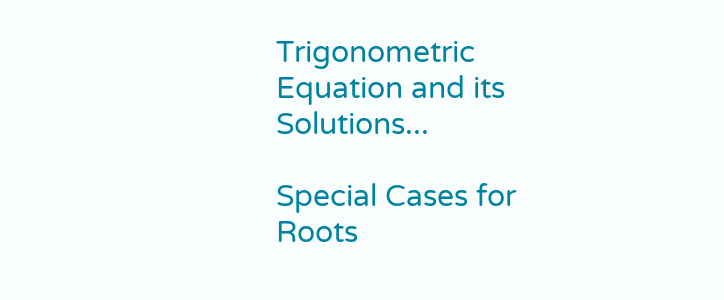Trigonometric Equation and its Solutions...

Special Cases for Roots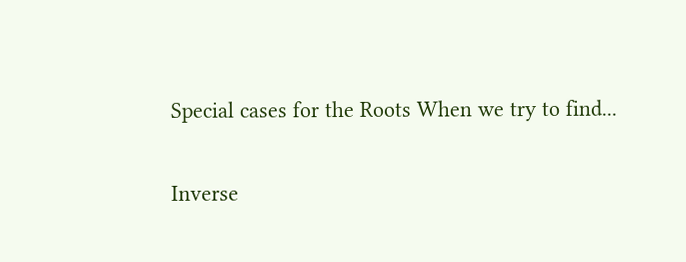Special cases for the Roots When we try to find...

Inverse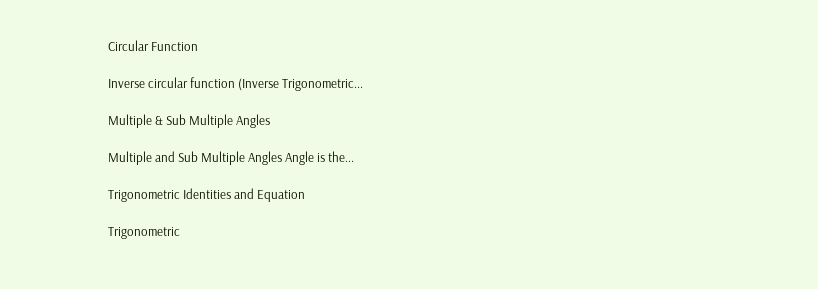Circular Function

Inverse circular function (Inverse Trigonometric...

Multiple & Sub Multiple Angles

Multiple and Sub Multiple Angles Angle is the...

Trigonometric Identities and Equation

Trigonometric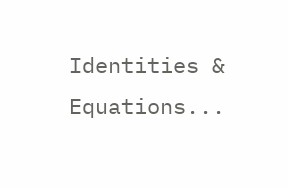Identities & Equations...